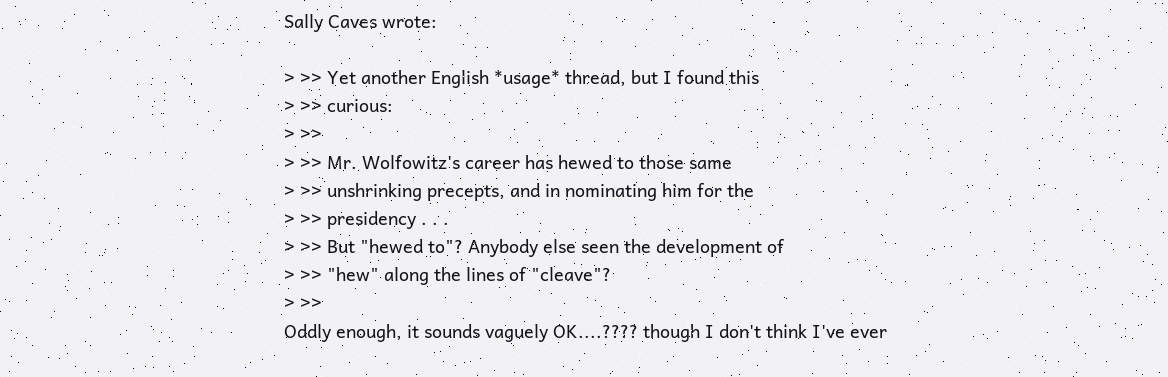Sally Caves wrote:

> >> Yet another English *usage* thread, but I found this
> >> curious:
> >>
> >> Mr. Wolfowitz's career has hewed to those same
> >> unshrinking precepts, and in nominating him for the
> >> presidency . . .
> >> But "hewed to"? Anybody else seen the development of
> >> "hew" along the lines of "cleave"?
> >>
Oddly enough, it sounds vaguely OK....???? though I don't think I've ever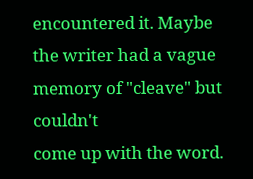encountered it. Maybe the writer had a vague memory of "cleave" but couldn't
come up with the word.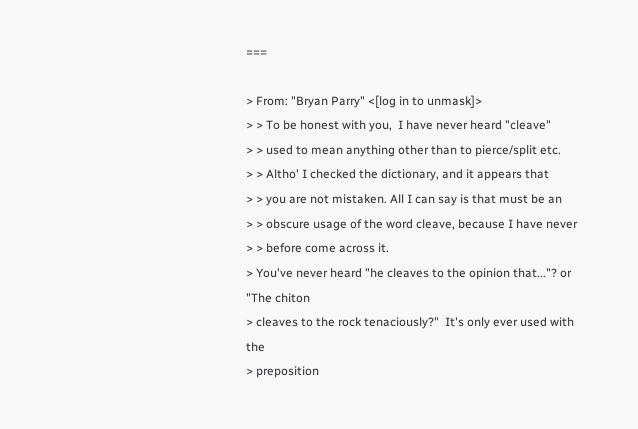===

> From: "Bryan Parry" <[log in to unmask]>
> > To be honest with you,  I have never heard "cleave"
> > used to mean anything other than to pierce/split etc.
> > Altho' I checked the dictionary, and it appears that
> > you are not mistaken. All I can say is that must be an
> > obscure usage of the word cleave, because I have never
> > before come across it.
> You've never heard "he cleaves to the opinion that..."? or "The chiton
> cleaves to the rock tenaciously?"  It's only ever used with the
> preposition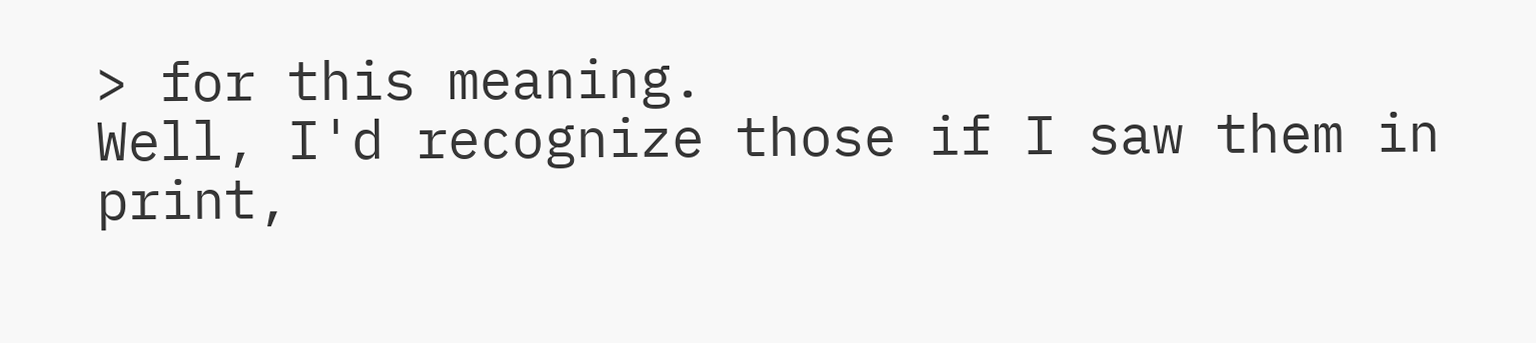> for this meaning.
Well, I'd recognize those if I saw them in print,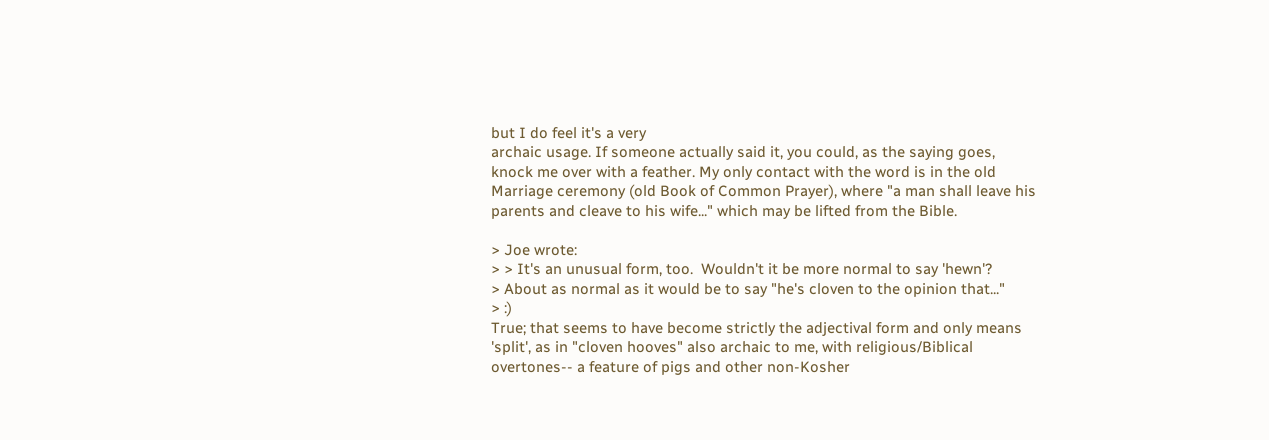but I do feel it's a very
archaic usage. If someone actually said it, you could, as the saying goes,
knock me over with a feather. My only contact with the word is in the old
Marriage ceremony (old Book of Common Prayer), where "a man shall leave his
parents and cleave to his wife..." which may be lifted from the Bible.

> Joe wrote:
> > It's an unusual form, too.  Wouldn't it be more normal to say 'hewn'?
> About as normal as it would be to say "he's cloven to the opinion that..."
> :)
True; that seems to have become strictly the adjectival form and only means
'split', as in "cloven hooves" also archaic to me, with religious/Biblical
overtones-- a feature of pigs and other non-Kosher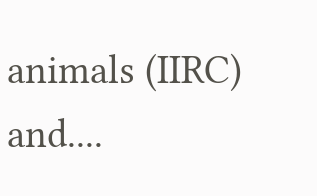animals (IIRC) and....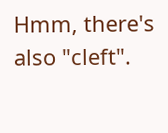Hmm, there's also "cleft".